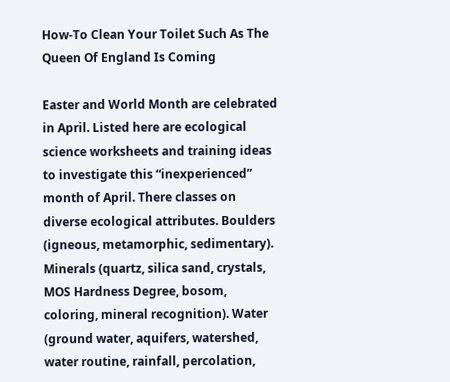How-To Clean Your Toilet Such As The Queen Of England Is Coming

Easter and World Month are celebrated in April. Listed here are ecological science worksheets and training ideas to investigate this “inexperienced” month of April. There classes on diverse ecological attributes. Boulders (igneous, metamorphic, sedimentary). Minerals (quartz, silica sand, crystals, MOS Hardness Degree, bosom, coloring, mineral recognition). Water (ground water, aquifers, watershed, water routine, rainfall, percolation,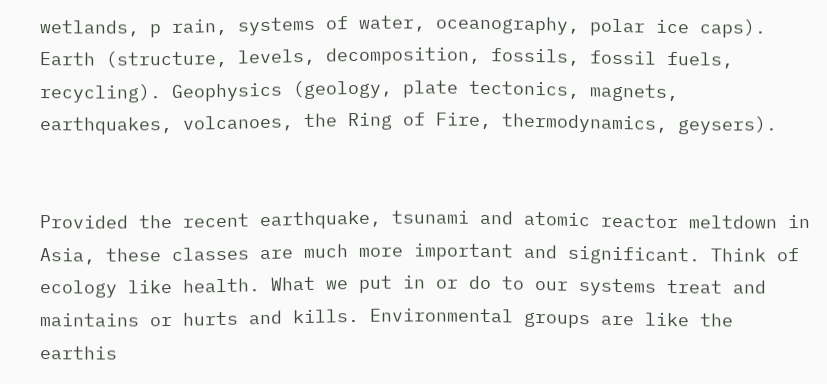wetlands, p rain, systems of water, oceanography, polar ice caps). Earth (structure, levels, decomposition, fossils, fossil fuels, recycling). Geophysics (geology, plate tectonics, magnets, earthquakes, volcanoes, the Ring of Fire, thermodynamics, geysers).


Provided the recent earthquake, tsunami and atomic reactor meltdown in Asia, these classes are much more important and significant. Think of ecology like health. What we put in or do to our systems treat and maintains or hurts and kills. Environmental groups are like the earthis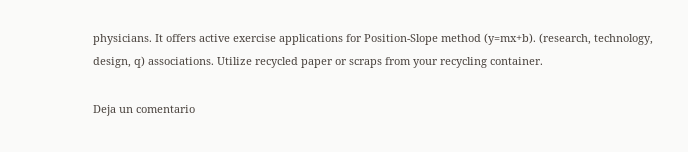physicians. It offers active exercise applications for Position-Slope method (y=mx+b). (research, technology, design, q) associations. Utilize recycled paper or scraps from your recycling container.

Deja un comentario